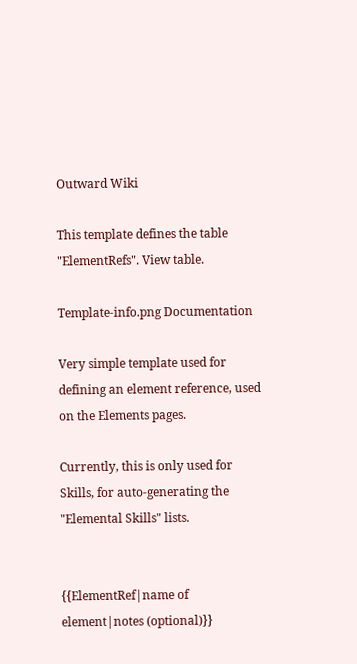Outward Wiki

This template defines the table "ElementRefs". View table.

Template-info.png Documentation

Very simple template used for defining an element reference, used on the Elements pages.

Currently, this is only used for Skills, for auto-generating the "Elemental Skills" lists.


{{ElementRef|name of element|notes (optional)}}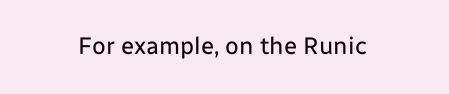For example, on the Runic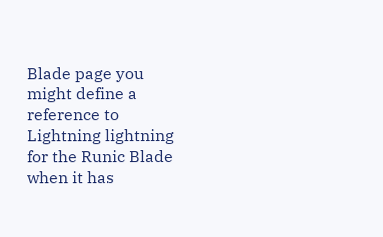Blade page you might define a reference to Lightning lightning for the Runic Blade when it has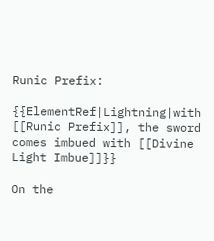Runic Prefix:

{{ElementRef|Lightning|with [[Runic Prefix]], the sword comes imbued with [[Divine Light Imbue]]}}

On the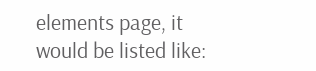elements page, it would be listed like: